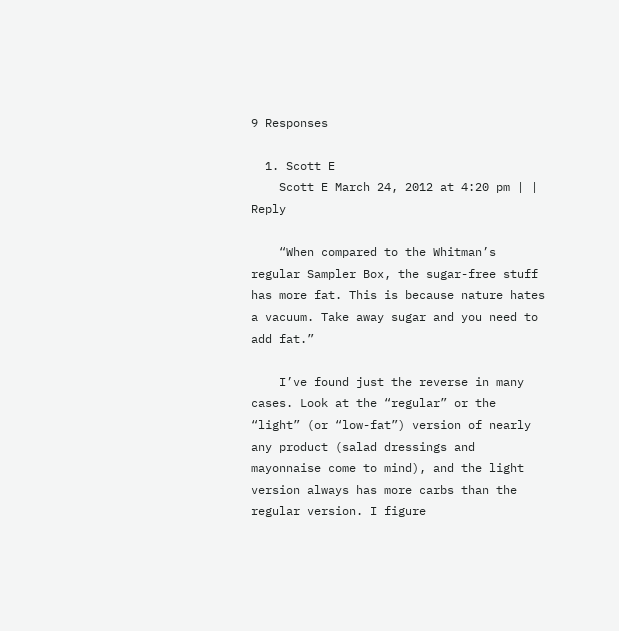9 Responses

  1. Scott E
    Scott E March 24, 2012 at 4:20 pm | | Reply

    “When compared to the Whitman’s regular Sampler Box, the sugar-free stuff has more fat. This is because nature hates a vacuum. Take away sugar and you need to add fat.”

    I’ve found just the reverse in many cases. Look at the “regular” or the “light” (or “low-fat”) version of nearly any product (salad dressings and mayonnaise come to mind), and the light version always has more carbs than the regular version. I figure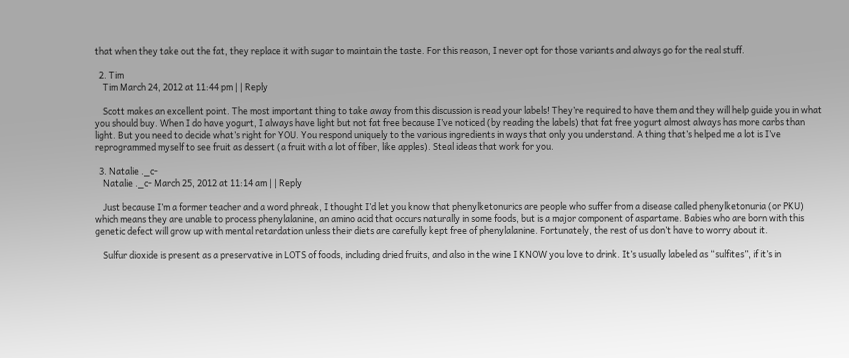that when they take out the fat, they replace it with sugar to maintain the taste. For this reason, I never opt for those variants and always go for the real stuff.

  2. Tim
    Tim March 24, 2012 at 11:44 pm | | Reply

    Scott makes an excellent point. The most important thing to take away from this discussion is read your labels! They’re required to have them and they will help guide you in what you should buy. When I do have yogurt, I always have light but not fat free because I’ve noticed (by reading the labels) that fat free yogurt almost always has more carbs than light. But you need to decide what’s right for YOU. You respond uniquely to the various ingredients in ways that only you understand. A thing that’s helped me a lot is I’ve reprogrammed myself to see fruit as dessert (a fruit with a lot of fiber, like apples). Steal ideas that work for you.

  3. Natalie ._c-
    Natalie ._c- March 25, 2012 at 11:14 am | | Reply

    Just because I’m a former teacher and a word phreak, I thought I’d let you know that phenylketonurics are people who suffer from a disease called phenylketonuria (or PKU) which means they are unable to process phenylalanine, an amino acid that occurs naturally in some foods, but is a major component of aspartame. Babies who are born with this genetic defect will grow up with mental retardation unless their diets are carefully kept free of phenylalanine. Fortunately, the rest of us don’t have to worry about it.

    Sulfur dioxide is present as a preservative in LOTS of foods, including dried fruits, and also in the wine I KNOW you love to drink. It’s usually labeled as “sulfites”, if it’s in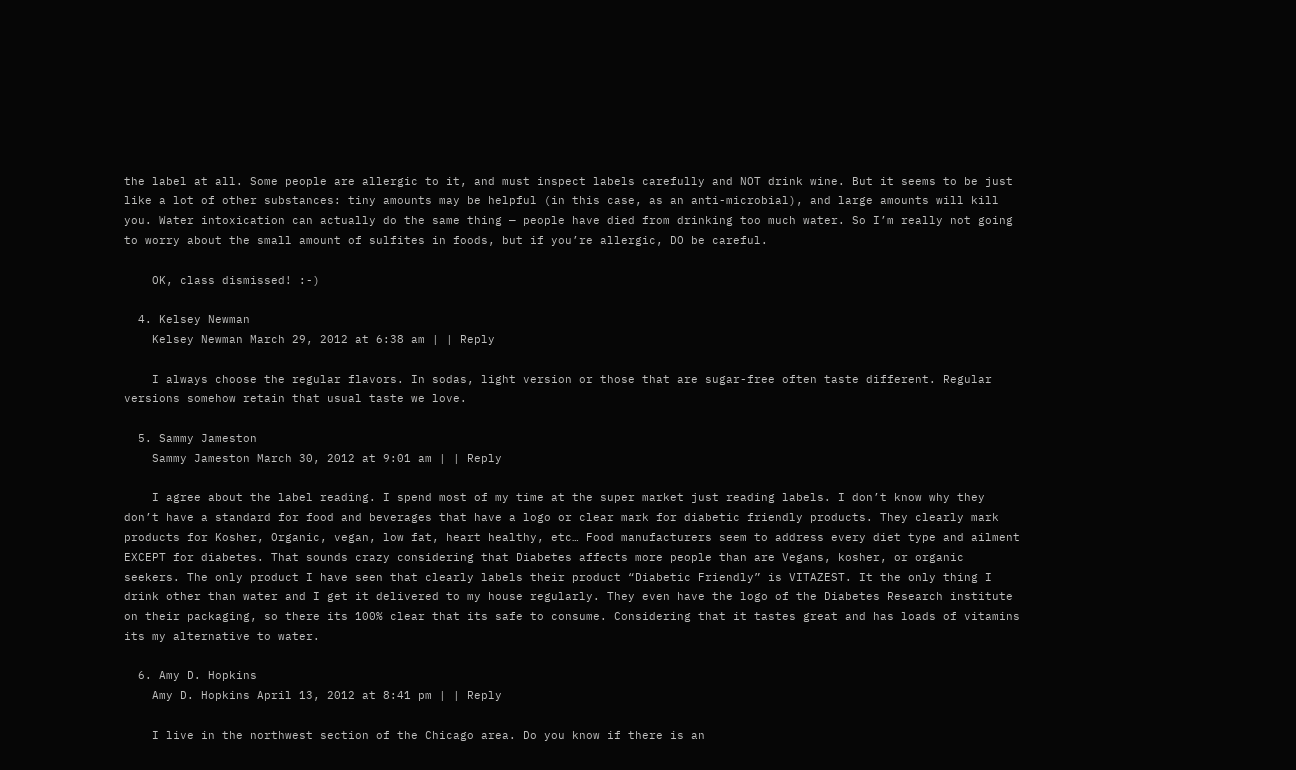the label at all. Some people are allergic to it, and must inspect labels carefully and NOT drink wine. But it seems to be just like a lot of other substances: tiny amounts may be helpful (in this case, as an anti-microbial), and large amounts will kill you. Water intoxication can actually do the same thing — people have died from drinking too much water. So I’m really not going to worry about the small amount of sulfites in foods, but if you’re allergic, DO be careful.

    OK, class dismissed! :-)

  4. Kelsey Newman
    Kelsey Newman March 29, 2012 at 6:38 am | | Reply

    I always choose the regular flavors. In sodas, light version or those that are sugar-free often taste different. Regular versions somehow retain that usual taste we love.

  5. Sammy Jameston
    Sammy Jameston March 30, 2012 at 9:01 am | | Reply

    I agree about the label reading. I spend most of my time at the super market just reading labels. I don’t know why they don’t have a standard for food and beverages that have a logo or clear mark for diabetic friendly products. They clearly mark products for Kosher, Organic, vegan, low fat, heart healthy, etc… Food manufacturers seem to address every diet type and ailment EXCEPT for diabetes. That sounds crazy considering that Diabetes affects more people than are Vegans, kosher, or organic seekers. The only product I have seen that clearly labels their product “Diabetic Friendly” is VITAZEST. It the only thing I drink other than water and I get it delivered to my house regularly. They even have the logo of the Diabetes Research institute on their packaging, so there its 100% clear that its safe to consume. Considering that it tastes great and has loads of vitamins its my alternative to water.

  6. Amy D. Hopkins
    Amy D. Hopkins April 13, 2012 at 8:41 pm | | Reply

    I live in the northwest section of the Chicago area. Do you know if there is an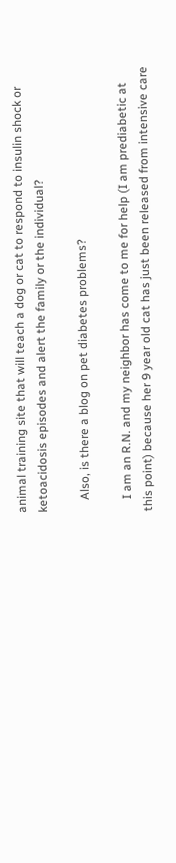animal training site that will teach a dog or cat to respond to insulin shock or ketoacidosis episodes and alert the family or the individual?

    Also, is there a blog on pet diabetes problems?

    I am an R.N. and my neighbor has come to me for help (I am prediabetic at this point) because her 9 year old cat has just been released from intensive care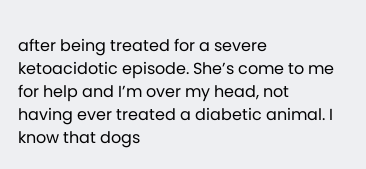after being treated for a severe ketoacidotic episode. She’s come to me for help and I’m over my head, not having ever treated a diabetic animal. I know that dogs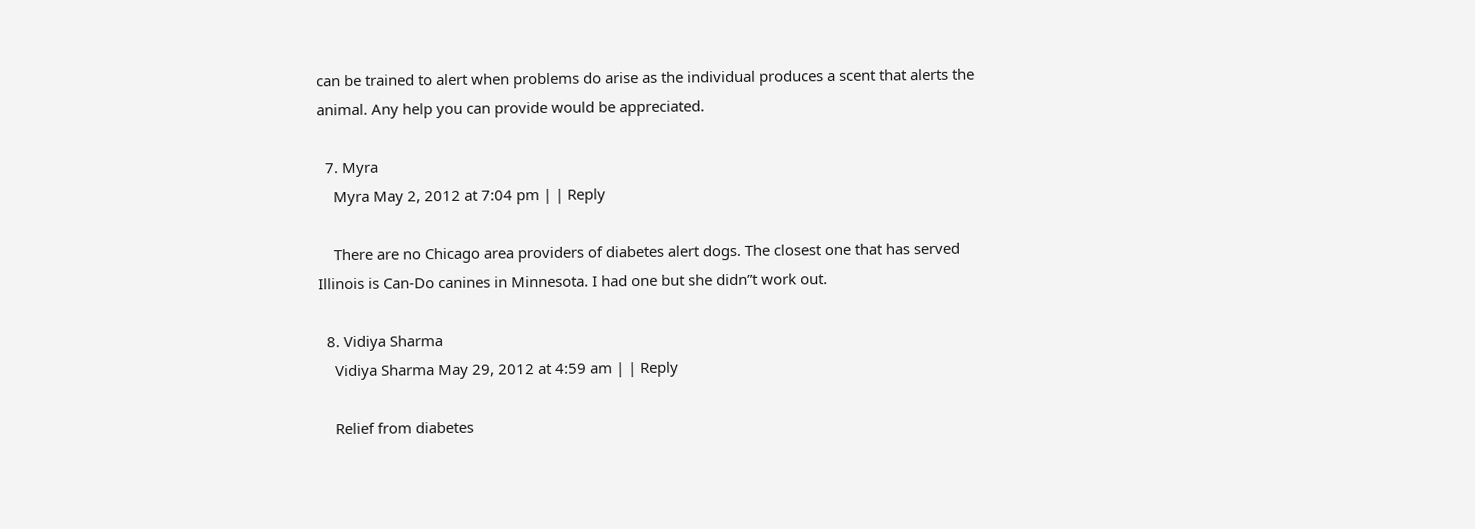can be trained to alert when problems do arise as the individual produces a scent that alerts the animal. Any help you can provide would be appreciated.

  7. Myra
    Myra May 2, 2012 at 7:04 pm | | Reply

    There are no Chicago area providers of diabetes alert dogs. The closest one that has served Illinois is Can-Do canines in Minnesota. I had one but she didn”t work out.

  8. Vidiya Sharma
    Vidiya Sharma May 29, 2012 at 4:59 am | | Reply

    Relief from diabetes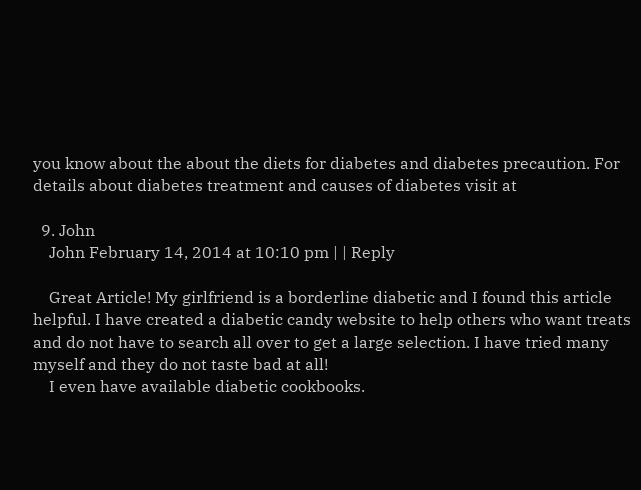you know about the about the diets for diabetes and diabetes precaution. For details about diabetes treatment and causes of diabetes visit at

  9. John
    John February 14, 2014 at 10:10 pm | | Reply

    Great Article! My girlfriend is a borderline diabetic and I found this article helpful. I have created a diabetic candy website to help others who want treats and do not have to search all over to get a large selection. I have tried many myself and they do not taste bad at all!
    I even have available diabetic cookbooks.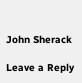John Sherack

Leave a Reply